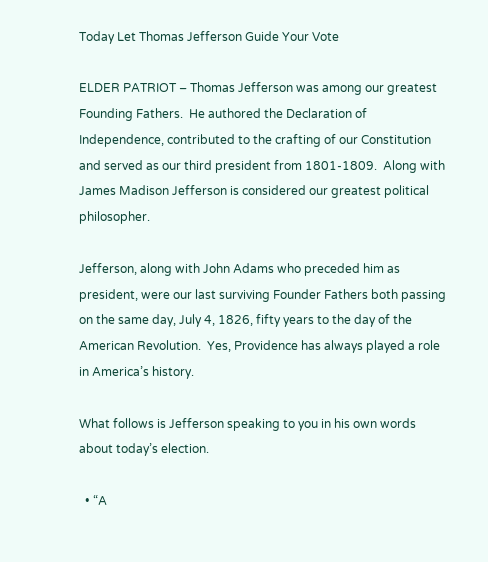Today Let Thomas Jefferson Guide Your Vote

ELDER PATRIOT – Thomas Jefferson was among our greatest Founding Fathers.  He authored the Declaration of Independence, contributed to the crafting of our Constitution and served as our third president from 1801-1809.  Along with James Madison Jefferson is considered our greatest political philosopher.

Jefferson, along with John Adams who preceded him as president, were our last surviving Founder Fathers both passing on the same day, July 4, 1826, fifty years to the day of the American Revolution.  Yes, Providence has always played a role in America’s history.

What follows is Jefferson speaking to you in his own words about today’s election.

  • “A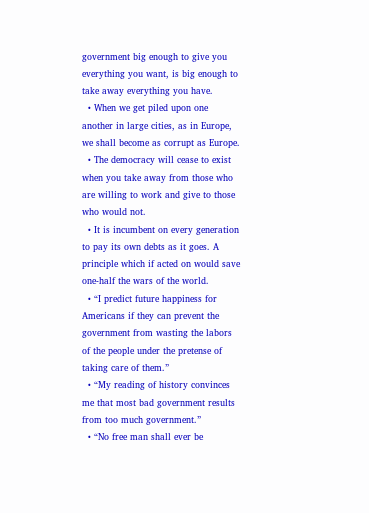government big enough to give you everything you want, is big enough to take away everything you have.
  • When we get piled upon one another in large cities, as in Europe, we shall become as corrupt as Europe.
  • The democracy will cease to exist when you take away from those who are willing to work and give to those who would not.
  • It is incumbent on every generation to pay its own debts as it goes. A principle which if acted on would save one-half the wars of the world.
  • “I predict future happiness for Americans if they can prevent the government from wasting the labors of the people under the pretense of taking care of them.”
  • “My reading of history convinces me that most bad government results from too much government.”
  • “No free man shall ever be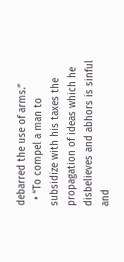debarred the use of arms.”
  • “To compel a man to subsidize with his taxes the propagation of ideas which he disbelieves and abhors is sinful and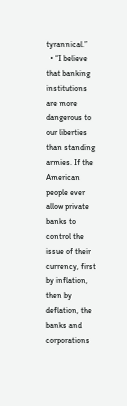tyrannical.”
  • “I believe that banking institutions are more dangerous to our liberties than standing armies. If the American people ever allow private banks to control the issue of their currency, first by inflation, then by deflation, the banks and corporations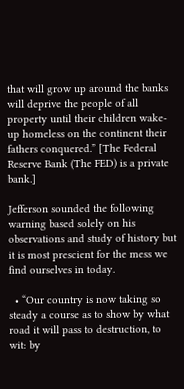that will grow up around the banks will deprive the people of all property until their children wake-up homeless on the continent their fathers conquered.” [The Federal Reserve Bank (The FED) is a private bank.]

Jefferson sounded the following warning based solely on his observations and study of history but it is most prescient for the mess we find ourselves in today.

  • “Our country is now taking so steady a course as to show by what road it will pass to destruction, to wit: by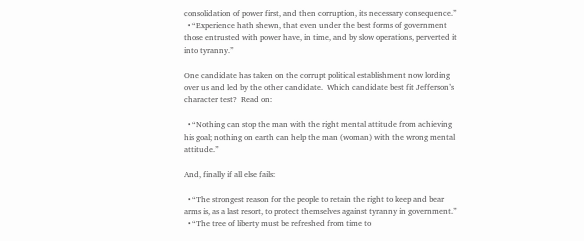consolidation of power first, and then corruption, its necessary consequence.”
  • “Experience hath shewn, that even under the best forms of government those entrusted with power have, in time, and by slow operations, perverted it into tyranny.”

One candidate has taken on the corrupt political establishment now lording over us and led by the other candidate.  Which candidate best fit Jefferson’s character test?  Read on:

  • “Nothing can stop the man with the right mental attitude from achieving his goal; nothing on earth can help the man (woman) with the wrong mental attitude.”

And, finally if all else fails:

  • “The strongest reason for the people to retain the right to keep and bear arms is, as a last resort, to protect themselves against tyranny in government.”
  • “The tree of liberty must be refreshed from time to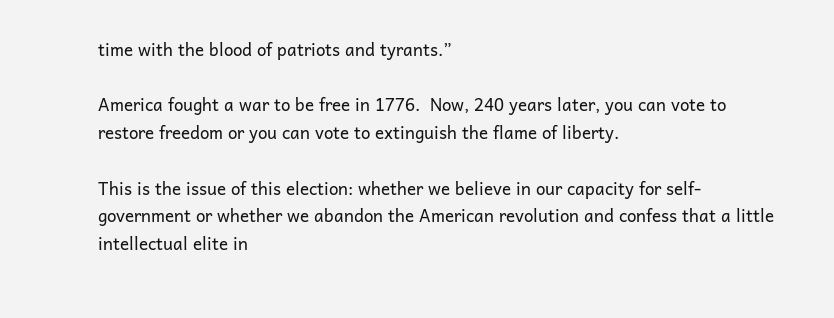time with the blood of patriots and tyrants.”

America fought a war to be free in 1776.  Now, 240 years later, you can vote to restore freedom or you can vote to extinguish the flame of liberty.

This is the issue of this election: whether we believe in our capacity for self-government or whether we abandon the American revolution and confess that a little intellectual elite in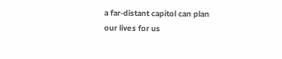a far-distant capitol can plan our lives for us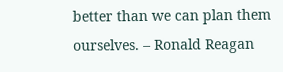better than we can plan them ourselves. – Ronald Reagan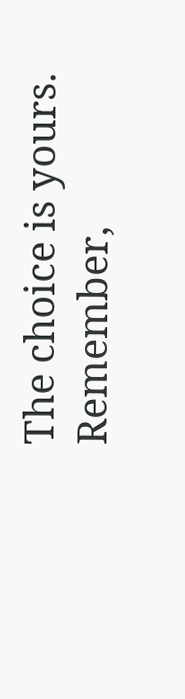The choice is yours.  Remember,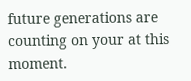future generations are counting on your at this moment.